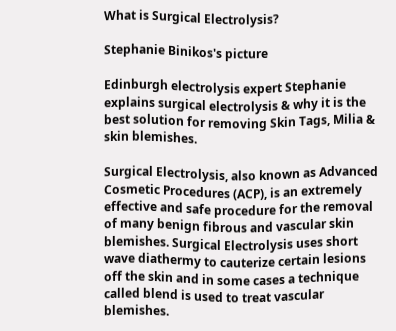What is Surgical Electrolysis?

Stephanie Binikos's picture

Edinburgh electrolysis expert Stephanie explains surgical electrolysis & why it is the best solution for removing Skin Tags, Milia & skin blemishes.

Surgical Electrolysis, also known as Advanced Cosmetic Procedures (ACP), is an extremely effective and safe procedure for the removal of many benign fibrous and vascular skin blemishes. Surgical Electrolysis uses short wave diathermy to cauterize certain lesions off the skin and in some cases a technique called blend is used to treat vascular blemishes.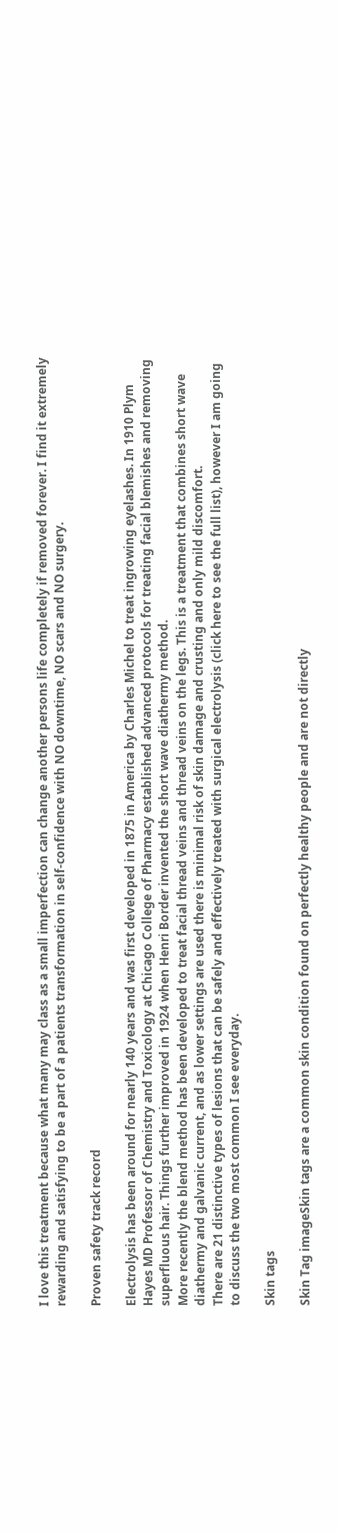I love this treatment because what many may class as a small imperfection can change another persons life completely if removed forever. I find it extremely rewarding and satisfying to be a part of a patients transformation in self-confidence with NO downtime, NO scars and NO surgery.

Proven safety track record

Electrolysis has been around for nearly 140 years and was first developed in 1875 in America by Charles Michel to treat ingrowing eyelashes. In 1910 Plym Hayes MD Professor of Chemistry and Toxicology at Chicago College of Pharmacy established advanced protocols for treating facial blemishes and removing superfluous hair. Things further improved in 1924 when Henri Border invented the short wave diathermy method.
More recently the blend method has been developed to treat facial thread veins and thread veins on the legs. This is a treatment that combines short wave diathermy and galvanic current, and as lower settings are used there is minimal risk of skin damage and crusting and only mild discomfort.
There are 21 distinctive types of lesions that can be safely and effectively treated with surgical electrolysis (click here to see the full list), however I am going to discuss the two most common I see everyday.

Skin tags

Skin Tag imageSkin tags are a common skin condition found on perfectly healthy people and are not directly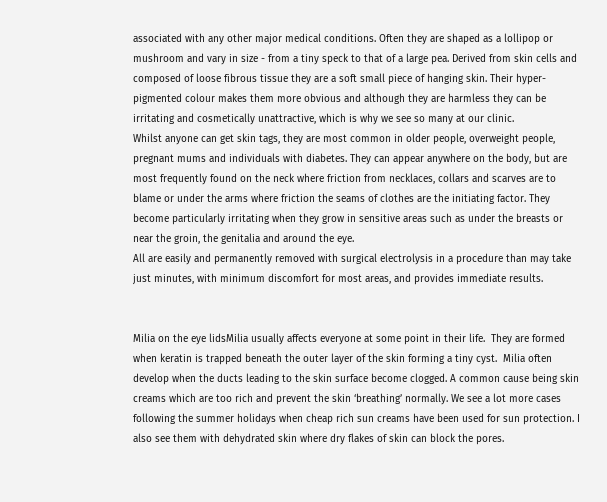associated with any other major medical conditions. Often they are shaped as a lollipop or mushroom and vary in size - from a tiny speck to that of a large pea. Derived from skin cells and composed of loose fibrous tissue they are a soft small piece of hanging skin. Their hyper-pigmented colour makes them more obvious and although they are harmless they can be irritating and cosmetically unattractive, which is why we see so many at our clinic.
Whilst anyone can get skin tags, they are most common in older people, overweight people, pregnant mums and individuals with diabetes. They can appear anywhere on the body, but are most frequently found on the neck where friction from necklaces, collars and scarves are to blame or under the arms where friction the seams of clothes are the initiating factor. They become particularly irritating when they grow in sensitive areas such as under the breasts or near the groin, the genitalia and around the eye.
All are easily and permanently removed with surgical electrolysis in a procedure than may take just minutes, with minimum discomfort for most areas, and provides immediate results.


Milia on the eye lidsMilia usually affects everyone at some point in their life.  They are formed when keratin is trapped beneath the outer layer of the skin forming a tiny cyst.  Milia often develop when the ducts leading to the skin surface become clogged. A common cause being skin creams which are too rich and prevent the skin ‘breathing’ normally. We see a lot more cases following the summer holidays when cheap rich sun creams have been used for sun protection. I also see them with dehydrated skin where dry flakes of skin can block the pores.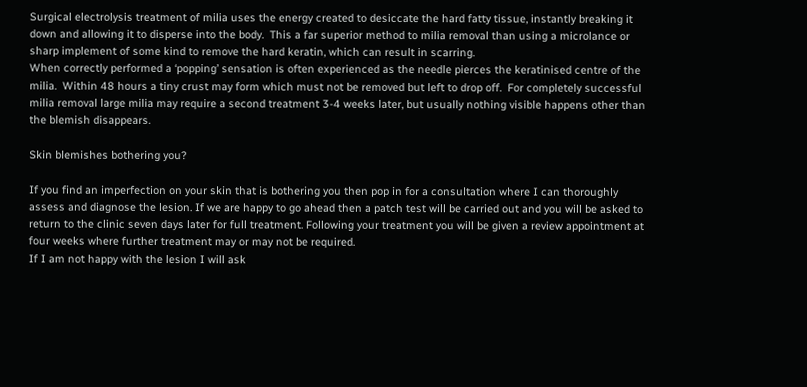Surgical electrolysis treatment of milia uses the energy created to desiccate the hard fatty tissue, instantly breaking it down and allowing it to disperse into the body.  This a far superior method to milia removal than using a microlance or sharp implement of some kind to remove the hard keratin, which can result in scarring.
When correctly performed a ‘popping’ sensation is often experienced as the needle pierces the keratinised centre of the milia.  Within 48 hours a tiny crust may form which must not be removed but left to drop off.  For completely successful milia removal large milia may require a second treatment 3-4 weeks later, but usually nothing visible happens other than the blemish disappears.

Skin blemishes bothering you?

If you find an imperfection on your skin that is bothering you then pop in for a consultation where I can thoroughly assess and diagnose the lesion. If we are happy to go ahead then a patch test will be carried out and you will be asked to return to the clinic seven days later for full treatment. Following your treatment you will be given a review appointment at four weeks where further treatment may or may not be required.
If I am not happy with the lesion I will ask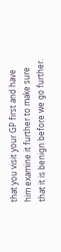that you visit your GP first and have him examine it further to make sure that it is benign before we go further.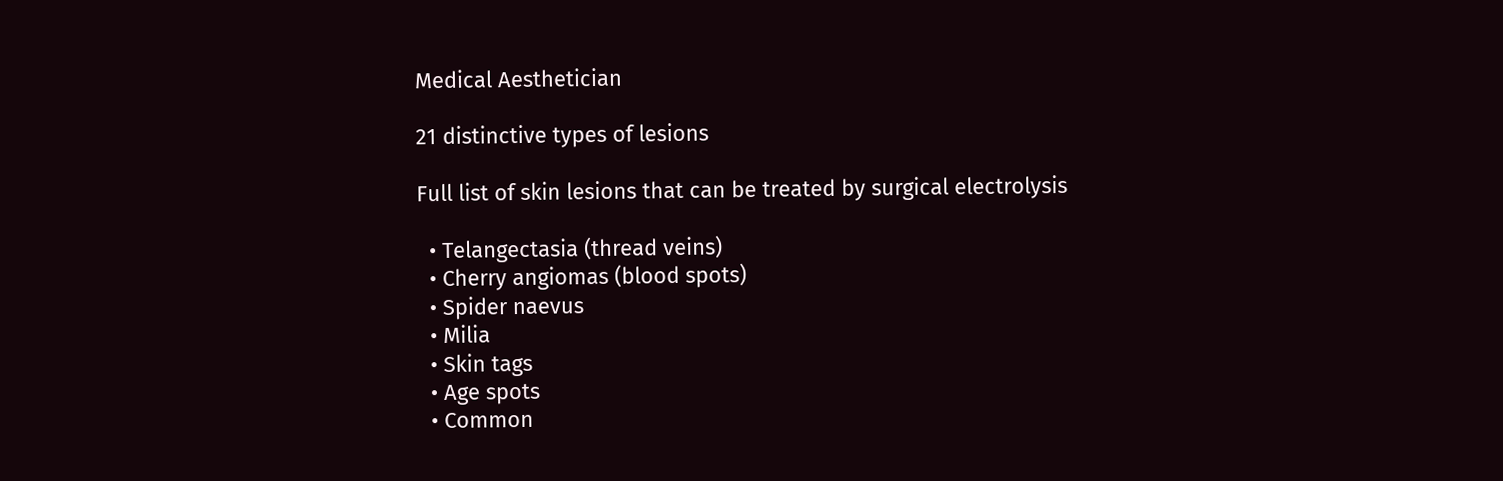Medical Aesthetician

21 distinctive types of lesions

Full list of skin lesions that can be treated by surgical electrolysis

  • Telangectasia (thread veins)
  • Cherry angiomas (blood spots)
  • Spider naevus
  • Milia
  • Skin tags
  • Age spots
  • Common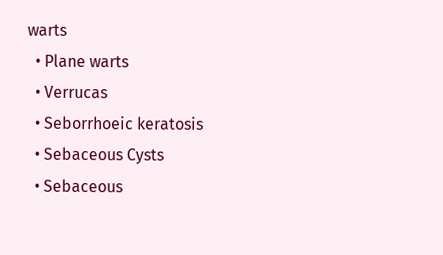warts
  • Plane warts
  • Verrucas
  • Seborrhoeic keratosis
  • Sebaceous Cysts
  • Sebaceous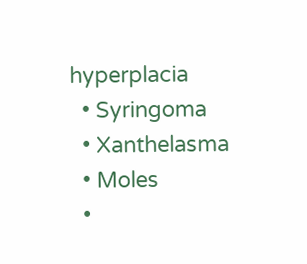hyperplacia
  • Syringoma
  • Xanthelasma
  • Moles
  •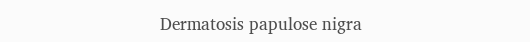Dermatosis papulose nigra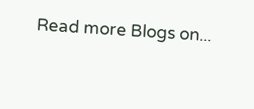Read more Blogs on...